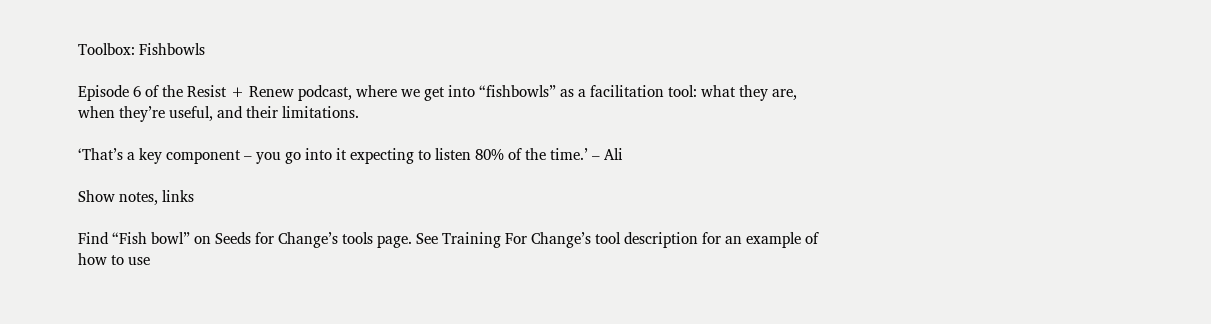Toolbox: Fishbowls

Episode 6 of the Resist + Renew podcast, where we get into “fishbowls” as a facilitation tool: what they are, when they’re useful, and their limitations.

‘That’s a key component – you go into it expecting to listen 80% of the time.’ – Ali

Show notes, links

Find “Fish bowl” on Seeds for Change’s tools page. See Training For Change’s tool description for an example of how to use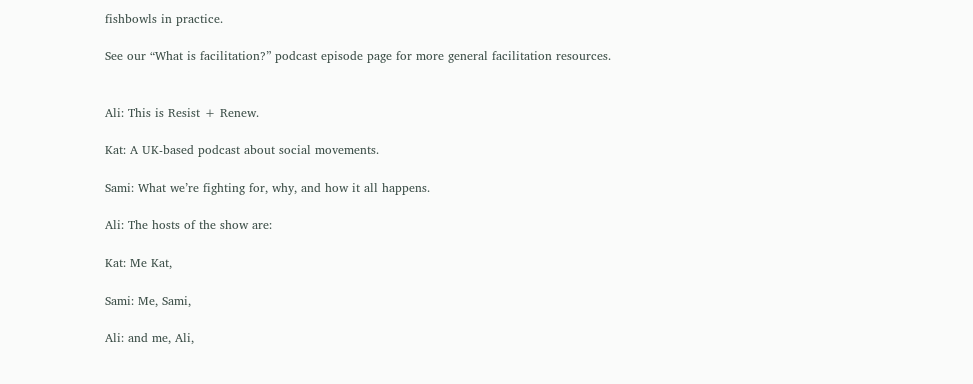fishbowls in practice.

See our “What is facilitation?” podcast episode page for more general facilitation resources.


Ali: This is Resist + Renew.

Kat: A UK-based podcast about social movements.

Sami: What we’re fighting for, why, and how it all happens.

Ali: The hosts of the show are:

Kat: Me Kat,

Sami: Me, Sami,

Ali: and me, Ali,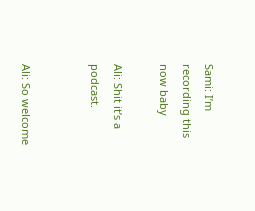Sami: I’m recording this now baby

Ali: Shit it’s a podcast.


Ali: So welcome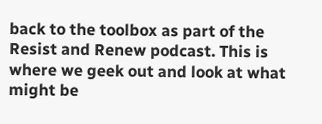back to the toolbox as part of the Resist and Renew podcast. This is where we geek out and look at what might be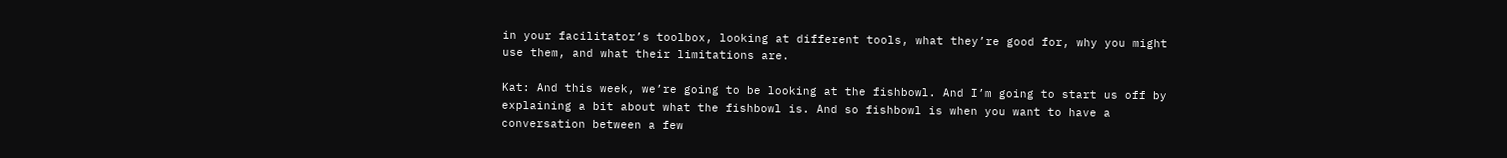in your facilitator’s toolbox, looking at different tools, what they’re good for, why you might use them, and what their limitations are.

Kat: And this week, we’re going to be looking at the fishbowl. And I’m going to start us off by explaining a bit about what the fishbowl is. And so fishbowl is when you want to have a conversation between a few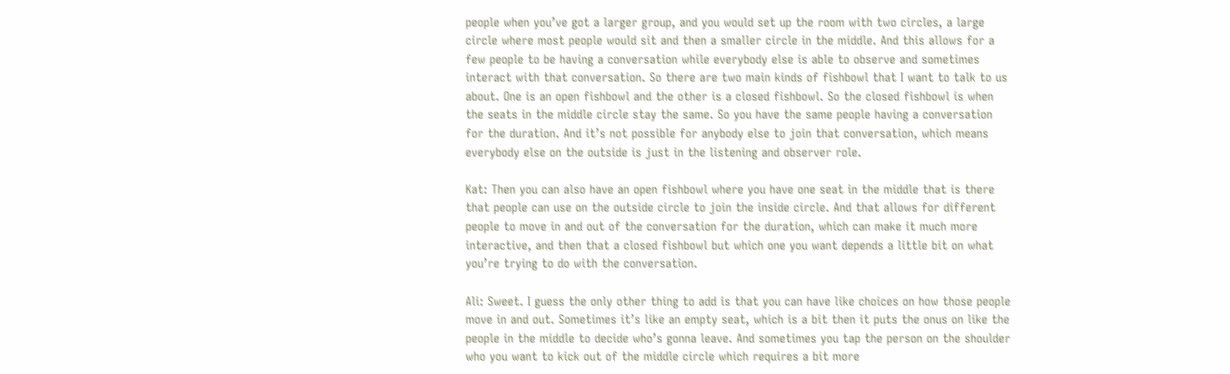people when you’ve got a larger group, and you would set up the room with two circles, a large circle where most people would sit and then a smaller circle in the middle. And this allows for a few people to be having a conversation while everybody else is able to observe and sometimes interact with that conversation. So there are two main kinds of fishbowl that I want to talk to us about. One is an open fishbowl and the other is a closed fishbowl. So the closed fishbowl is when the seats in the middle circle stay the same. So you have the same people having a conversation for the duration. And it’s not possible for anybody else to join that conversation, which means everybody else on the outside is just in the listening and observer role.

Kat: Then you can also have an open fishbowl where you have one seat in the middle that is there that people can use on the outside circle to join the inside circle. And that allows for different people to move in and out of the conversation for the duration, which can make it much more interactive, and then that a closed fishbowl but which one you want depends a little bit on what you’re trying to do with the conversation.

Ali: Sweet. I guess the only other thing to add is that you can have like choices on how those people move in and out. Sometimes it’s like an empty seat, which is a bit then it puts the onus on like the people in the middle to decide who’s gonna leave. And sometimes you tap the person on the shoulder who you want to kick out of the middle circle which requires a bit more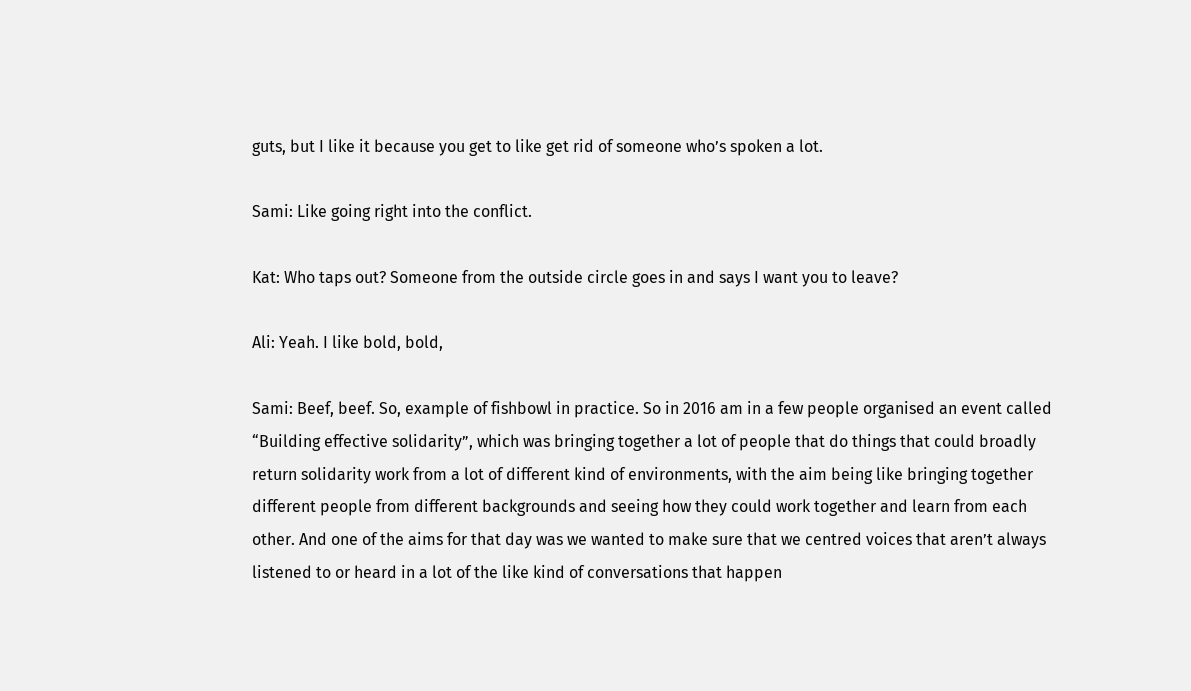guts, but I like it because you get to like get rid of someone who’s spoken a lot.

Sami: Like going right into the conflict.

Kat: Who taps out? Someone from the outside circle goes in and says I want you to leave?

Ali: Yeah. I like bold, bold,

Sami: Beef, beef. So, example of fishbowl in practice. So in 2016 am in a few people organised an event called “Building effective solidarity”, which was bringing together a lot of people that do things that could broadly return solidarity work from a lot of different kind of environments, with the aim being like bringing together different people from different backgrounds and seeing how they could work together and learn from each other. And one of the aims for that day was we wanted to make sure that we centred voices that aren’t always listened to or heard in a lot of the like kind of conversations that happen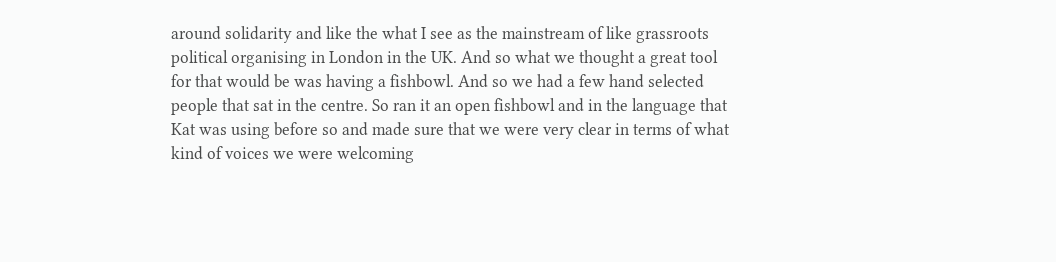around solidarity and like the what I see as the mainstream of like grassroots political organising in London in the UK. And so what we thought a great tool for that would be was having a fishbowl. And so we had a few hand selected people that sat in the centre. So ran it an open fishbowl and in the language that Kat was using before so and made sure that we were very clear in terms of what kind of voices we were welcoming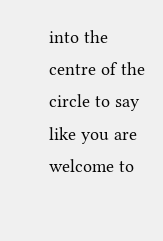into the centre of the circle to say like you are welcome to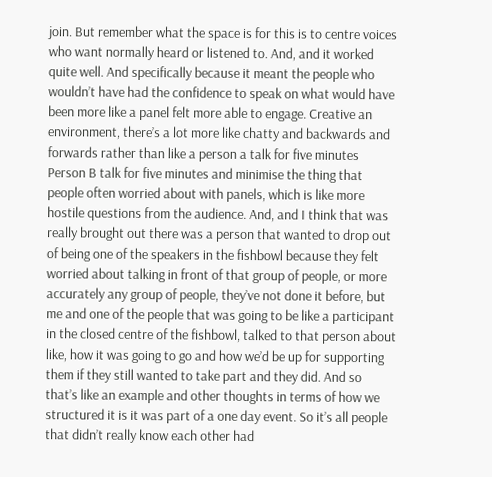join. But remember what the space is for this is to centre voices who want normally heard or listened to. And, and it worked quite well. And specifically because it meant the people who wouldn’t have had the confidence to speak on what would have been more like a panel felt more able to engage. Creative an environment, there’s a lot more like chatty and backwards and forwards rather than like a person a talk for five minutes Person B talk for five minutes and minimise the thing that people often worried about with panels, which is like more hostile questions from the audience. And, and I think that was really brought out there was a person that wanted to drop out of being one of the speakers in the fishbowl because they felt worried about talking in front of that group of people, or more accurately any group of people, they’ve not done it before, but me and one of the people that was going to be like a participant in the closed centre of the fishbowl, talked to that person about like, how it was going to go and how we’d be up for supporting them if they still wanted to take part and they did. And so that’s like an example and other thoughts in terms of how we structured it is it was part of a one day event. So it’s all people that didn’t really know each other had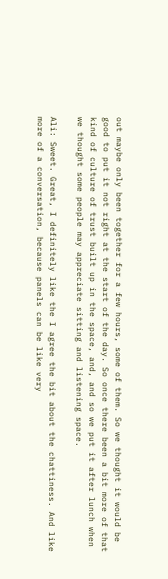out maybe only been together for a few hours, some of them. So we thought it would be good to put it not right at the start of the day. So once there been a bit more of that kind of culture of trust built up in the space, and, and so we put it after lunch when we thought some people may appreciate sitting and listening space.

Ali: Sweet. Great, I definitely like the I agree the bit about the chattiness. And like more of a conversation, because panels can be like very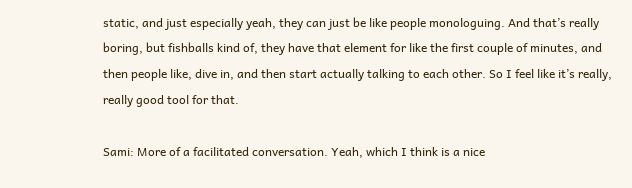static, and just especially yeah, they can just be like people monologuing. And that’s really boring, but fishballs kind of, they have that element for like the first couple of minutes, and then people like, dive in, and then start actually talking to each other. So I feel like it’s really, really good tool for that.

Sami: More of a facilitated conversation. Yeah, which I think is a nice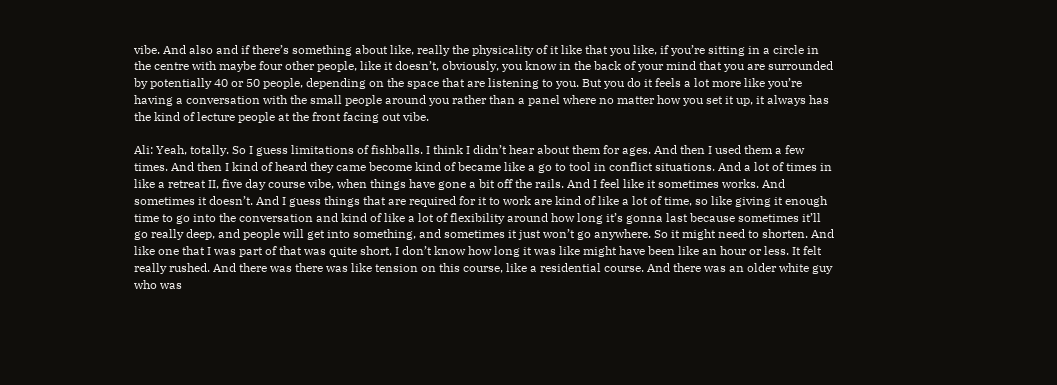vibe. And also and if there’s something about like, really the physicality of it like that you like, if you’re sitting in a circle in the centre with maybe four other people, like it doesn’t, obviously, you know in the back of your mind that you are surrounded by potentially 40 or 50 people, depending on the space that are listening to you. But you do it feels a lot more like you’re having a conversation with the small people around you rather than a panel where no matter how you set it up, it always has the kind of lecture people at the front facing out vibe.

Ali: Yeah, totally. So I guess limitations of fishballs. I think I didn’t hear about them for ages. And then I used them a few times. And then I kind of heard they came become kind of became like a go to tool in conflict situations. And a lot of times in like a retreat II, five day course vibe, when things have gone a bit off the rails. And I feel like it sometimes works. And sometimes it doesn’t. And I guess things that are required for it to work are kind of like a lot of time, so like giving it enough time to go into the conversation and kind of like a lot of flexibility around how long it’s gonna last because sometimes it’ll go really deep, and people will get into something, and sometimes it just won’t go anywhere. So it might need to shorten. And like one that I was part of that was quite short, I don’t know how long it was like might have been like an hour or less. It felt really rushed. And there was there was like tension on this course, like a residential course. And there was an older white guy who was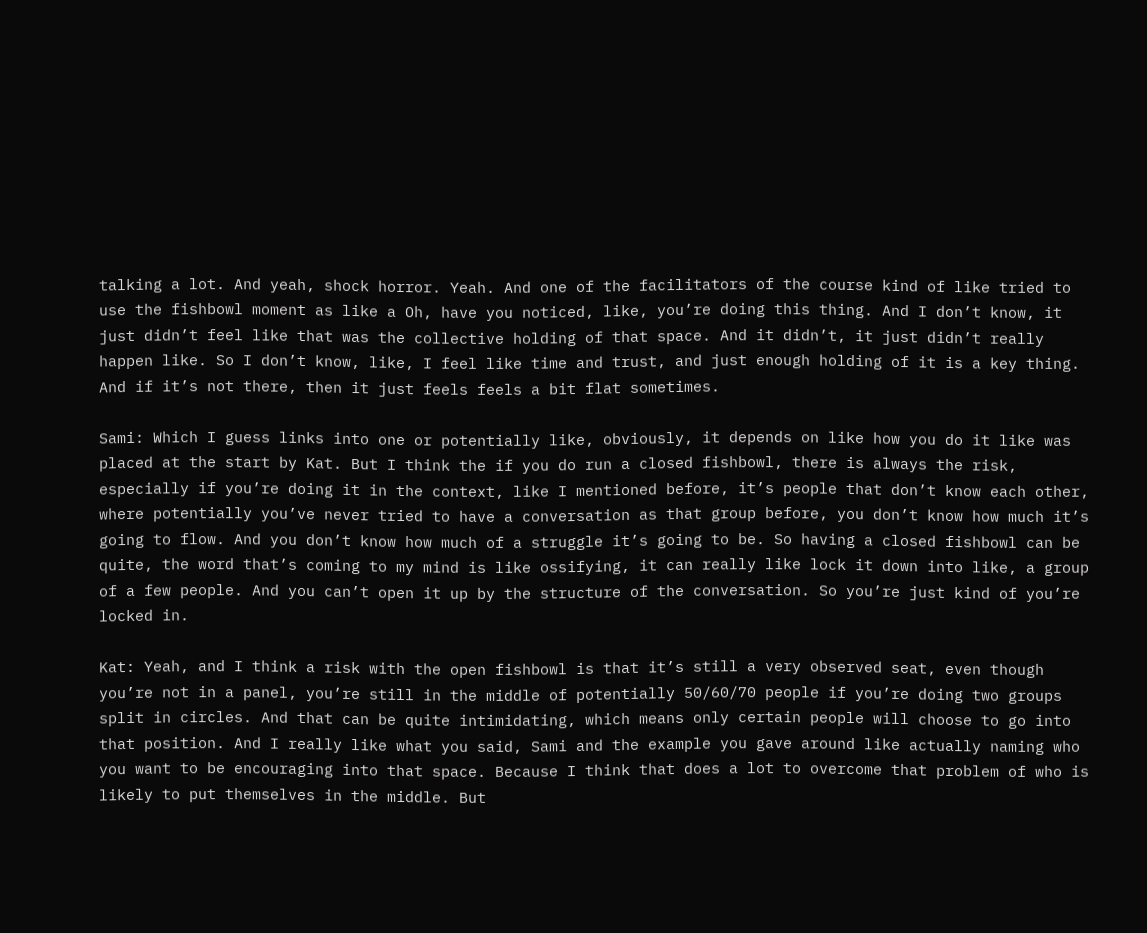talking a lot. And yeah, shock horror. Yeah. And one of the facilitators of the course kind of like tried to use the fishbowl moment as like a Oh, have you noticed, like, you’re doing this thing. And I don’t know, it just didn’t feel like that was the collective holding of that space. And it didn’t, it just didn’t really happen like. So I don’t know, like, I feel like time and trust, and just enough holding of it is a key thing. And if it’s not there, then it just feels feels a bit flat sometimes.

Sami: Which I guess links into one or potentially like, obviously, it depends on like how you do it like was placed at the start by Kat. But I think the if you do run a closed fishbowl, there is always the risk, especially if you’re doing it in the context, like I mentioned before, it’s people that don’t know each other, where potentially you’ve never tried to have a conversation as that group before, you don’t know how much it’s going to flow. And you don’t know how much of a struggle it’s going to be. So having a closed fishbowl can be quite, the word that’s coming to my mind is like ossifying, it can really like lock it down into like, a group of a few people. And you can’t open it up by the structure of the conversation. So you’re just kind of you’re locked in.

Kat: Yeah, and I think a risk with the open fishbowl is that it’s still a very observed seat, even though you’re not in a panel, you’re still in the middle of potentially 50/60/70 people if you’re doing two groups split in circles. And that can be quite intimidating, which means only certain people will choose to go into that position. And I really like what you said, Sami and the example you gave around like actually naming who you want to be encouraging into that space. Because I think that does a lot to overcome that problem of who is likely to put themselves in the middle. But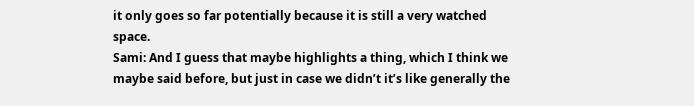it only goes so far potentially because it is still a very watched space.
Sami: And I guess that maybe highlights a thing, which I think we maybe said before, but just in case we didn’t it’s like generally the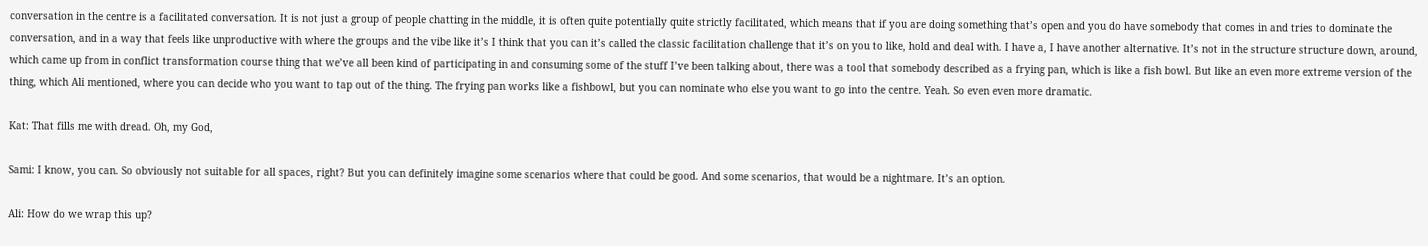conversation in the centre is a facilitated conversation. It is not just a group of people chatting in the middle, it is often quite potentially quite strictly facilitated, which means that if you are doing something that’s open and you do have somebody that comes in and tries to dominate the conversation, and in a way that feels like unproductive with where the groups and the vibe like it’s I think that you can it’s called the classic facilitation challenge that it’s on you to like, hold and deal with. I have a, I have another alternative. It’s not in the structure structure down, around, which came up from in conflict transformation course thing that we’ve all been kind of participating in and consuming some of the stuff I’ve been talking about, there was a tool that somebody described as a frying pan, which is like a fish bowl. But like an even more extreme version of the thing, which Ali mentioned, where you can decide who you want to tap out of the thing. The frying pan works like a fishbowl, but you can nominate who else you want to go into the centre. Yeah. So even even more dramatic.

Kat: That fills me with dread. Oh, my God,

Sami: I know, you can. So obviously not suitable for all spaces, right? But you can definitely imagine some scenarios where that could be good. And some scenarios, that would be a nightmare. It’s an option.

Ali: How do we wrap this up?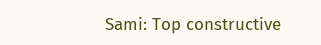Sami: Top constructive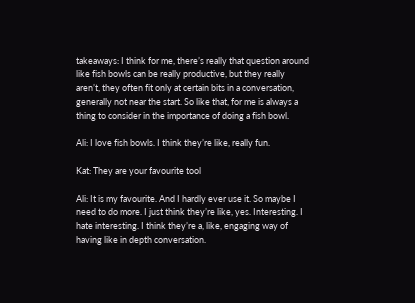takeaways: I think for me, there’s really that question around like fish bowls can be really productive, but they really aren’t, they often fit only at certain bits in a conversation, generally not near the start. So like that, for me is always a thing to consider in the importance of doing a fish bowl.

Ali: I love fish bowls. I think they’re like, really fun.

Kat: They are your favourite tool

Ali: It is my favourite. And I hardly ever use it. So maybe I need to do more. I just think they’re like, yes. Interesting. I hate interesting. I think they’re a, like, engaging way of having like in depth conversation.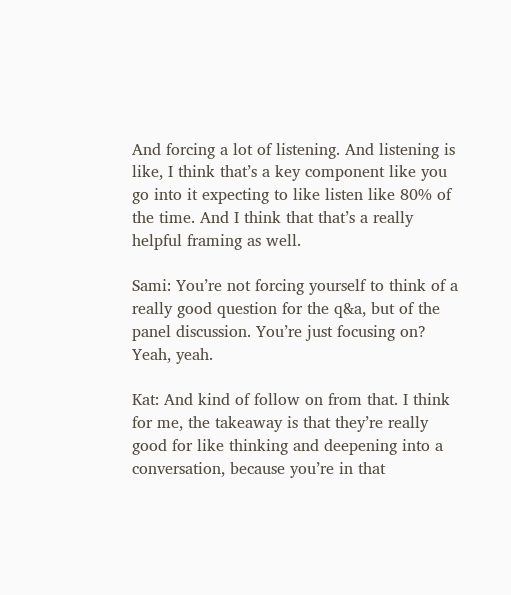And forcing a lot of listening. And listening is like, I think that’s a key component like you go into it expecting to like listen like 80% of the time. And I think that that’s a really helpful framing as well.

Sami: You’re not forcing yourself to think of a really good question for the q&a, but of the panel discussion. You’re just focusing on? Yeah, yeah.

Kat: And kind of follow on from that. I think for me, the takeaway is that they’re really good for like thinking and deepening into a conversation, because you’re in that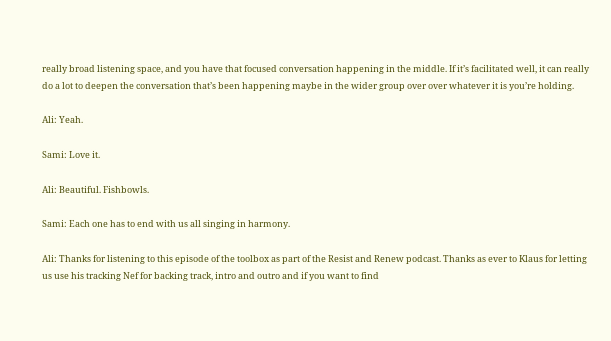really broad listening space, and you have that focused conversation happening in the middle. If it’s facilitated well, it can really do a lot to deepen the conversation that’s been happening maybe in the wider group over over whatever it is you’re holding.

Ali: Yeah.

Sami: Love it.

Ali: Beautiful. Fishbowls.

Sami: Each one has to end with us all singing in harmony.

Ali: Thanks for listening to this episode of the toolbox as part of the Resist and Renew podcast. Thanks as ever to Klaus for letting us use his tracking Nef for backing track, intro and outro and if you want to find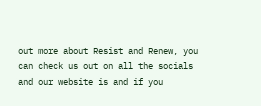out more about Resist and Renew, you can check us out on all the socials and our website is and if you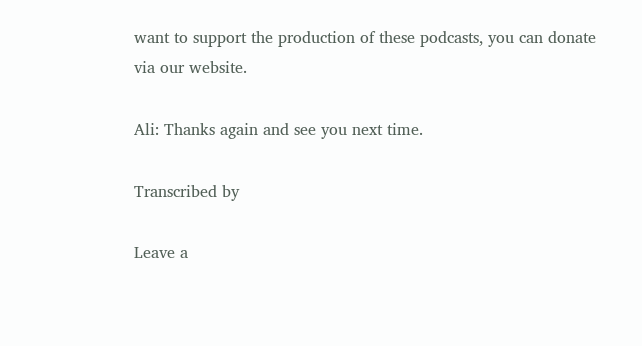want to support the production of these podcasts, you can donate via our website.

Ali: Thanks again and see you next time.

Transcribed by

Leave a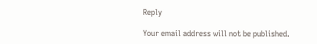Reply

Your email address will not be published.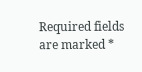Required fields are marked *